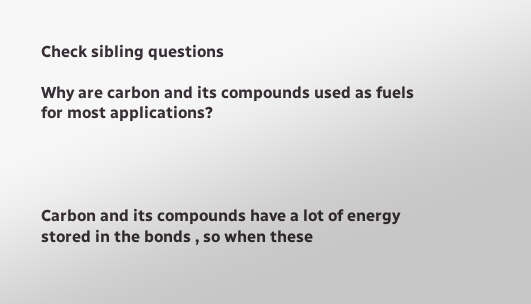Check sibling questions

Why are carbon and its compounds used as fuels for most applications?




Carbon and its compounds have a lot of energy stored in the bonds , so when these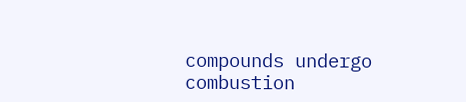compounds undergo combustion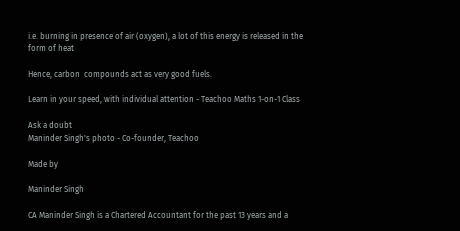i.e. burning in presence of air (oxygen), a lot of this energy is released in the form of heat

Hence, carbon  compounds act as very good fuels.

Learn in your speed, with individual attention - Teachoo Maths 1-on-1 Class

Ask a doubt
Maninder Singh's photo - Co-founder, Teachoo

Made by

Maninder Singh

CA Maninder Singh is a Chartered Accountant for the past 13 years and a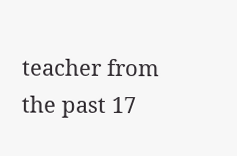teacher from the past 17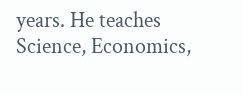years. He teaches Science, Economics,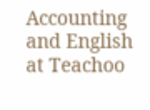Accounting and English at Teachoo